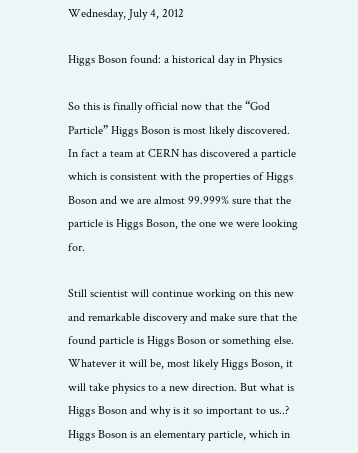Wednesday, July 4, 2012

Higgs Boson found: a historical day in Physics

So this is finally official now that the “God Particle” Higgs Boson is most likely discovered. In fact a team at CERN has discovered a particle which is consistent with the properties of Higgs Boson and we are almost 99.999% sure that the particle is Higgs Boson, the one we were looking for.

Still scientist will continue working on this new and remarkable discovery and make sure that the found particle is Higgs Boson or something else.
Whatever it will be, most likely Higgs Boson, it will take physics to a new direction. But what is Higgs Boson and why is it so important to us..? Higgs Boson is an elementary particle, which in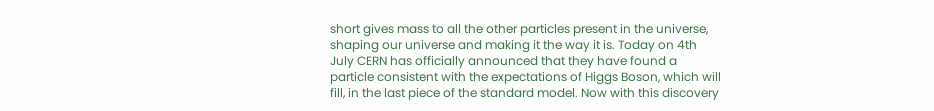short gives mass to all the other particles present in the universe, shaping our universe and making it the way it is. Today on 4th July CERN has officially announced that they have found a particle consistent with the expectations of Higgs Boson, which will fill, in the last piece of the standard model. Now with this discovery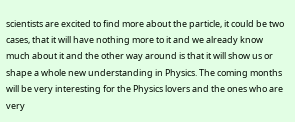scientists are excited to find more about the particle, it could be two cases, that it will have nothing more to it and we already know much about it and the other way around is that it will show us or shape a whole new understanding in Physics. The coming months will be very interesting for the Physics lovers and the ones who are very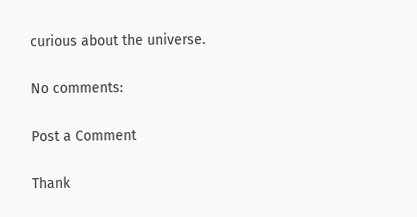curious about the universe.

No comments:

Post a Comment

Thank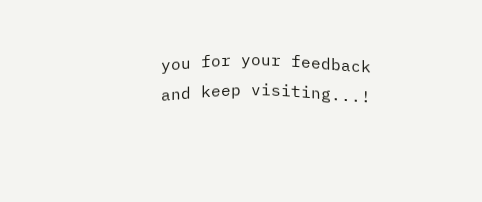you for your feedback and keep visiting...!